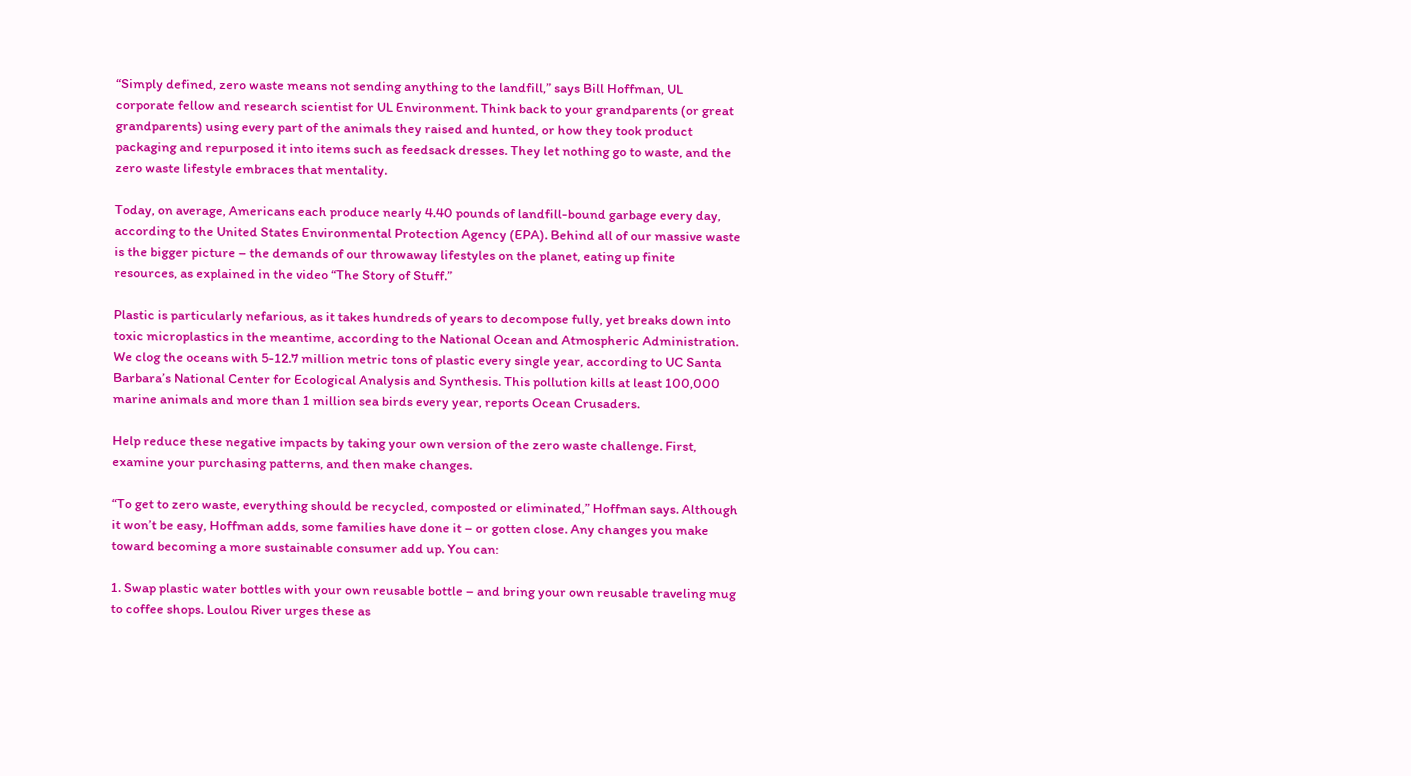“Simply defined, zero waste means not sending anything to the landfill,” says Bill Hoffman, UL corporate fellow and research scientist for UL Environment. Think back to your grandparents (or great grandparents) using every part of the animals they raised and hunted, or how they took product packaging and repurposed it into items such as feedsack dresses. They let nothing go to waste, and the zero waste lifestyle embraces that mentality.

Today, on average, Americans each produce nearly 4.40 pounds of landfill-bound garbage every day, according to the United States Environmental Protection Agency (EPA). Behind all of our massive waste is the bigger picture – the demands of our throwaway lifestyles on the planet, eating up finite resources, as explained in the video “The Story of Stuff.”

Plastic is particularly nefarious, as it takes hundreds of years to decompose fully, yet breaks down into toxic microplastics in the meantime, according to the National Ocean and Atmospheric Administration. We clog the oceans with 5-12.7 million metric tons of plastic every single year, according to UC Santa Barbara’s National Center for Ecological Analysis and Synthesis. This pollution kills at least 100,000 marine animals and more than 1 million sea birds every year, reports Ocean Crusaders.

Help reduce these negative impacts by taking your own version of the zero waste challenge. First, examine your purchasing patterns, and then make changes.

“To get to zero waste, everything should be recycled, composted or eliminated,” Hoffman says. Although it won’t be easy, Hoffman adds, some families have done it – or gotten close. Any changes you make toward becoming a more sustainable consumer add up. You can:

1. Swap plastic water bottles with your own reusable bottle – and bring your own reusable traveling mug to coffee shops. Loulou River urges these as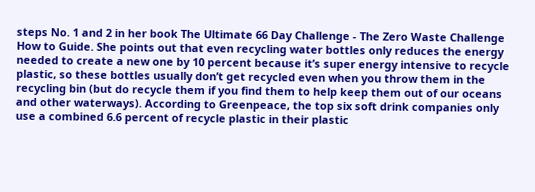steps No. 1 and 2 in her book The Ultimate 66 Day Challenge - The Zero Waste Challenge How to Guide. She points out that even recycling water bottles only reduces the energy needed to create a new one by 10 percent because it’s super energy intensive to recycle plastic, so these bottles usually don’t get recycled even when you throw them in the recycling bin (but do recycle them if you find them to help keep them out of our oceans and other waterways). According to Greenpeace, the top six soft drink companies only use a combined 6.6 percent of recycle plastic in their plastic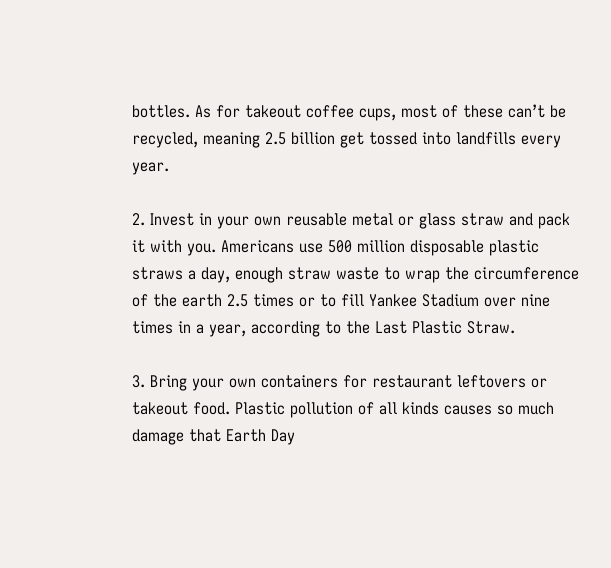bottles. As for takeout coffee cups, most of these can’t be recycled, meaning 2.5 billion get tossed into landfills every year.

2. Invest in your own reusable metal or glass straw and pack it with you. Americans use 500 million disposable plastic straws a day, enough straw waste to wrap the circumference of the earth 2.5 times or to fill Yankee Stadium over nine times in a year, according to the Last Plastic Straw.

3. Bring your own containers for restaurant leftovers or takeout food. Plastic pollution of all kinds causes so much damage that Earth Day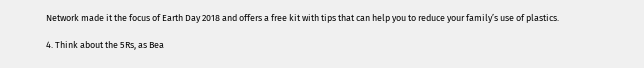Network made it the focus of Earth Day 2018 and offers a free kit with tips that can help you to reduce your family’s use of plastics.

4. Think about the 5Rs, as Bea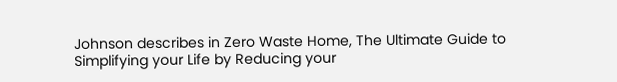Johnson describes in Zero Waste Home, The Ultimate Guide to Simplifying your Life by Reducing your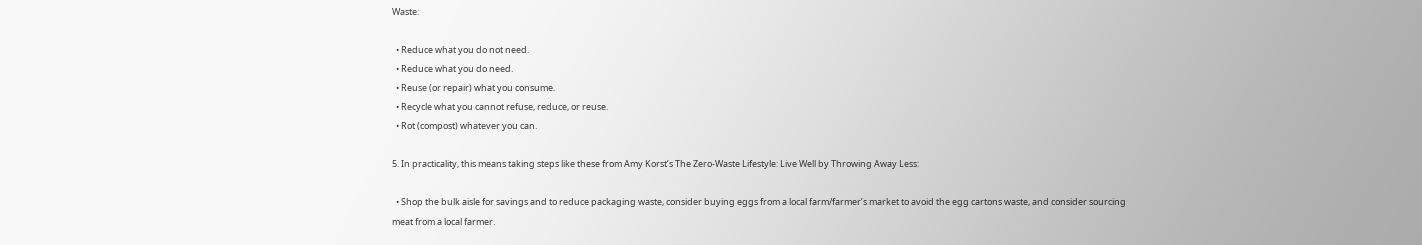Waste:

  • Reduce what you do not need.
  • Reduce what you do need.
  • Reuse (or repair) what you consume.
  • Recycle what you cannot refuse, reduce, or reuse.
  • Rot (compost) whatever you can.

5. In practicality, this means taking steps like these from Amy Korst’s The Zero-Waste Lifestyle: Live Well by Throwing Away Less:

  • Shop the bulk aisle for savings and to reduce packaging waste, consider buying eggs from a local farm/farmer’s market to avoid the egg cartons waste, and consider sourcing meat from a local farmer.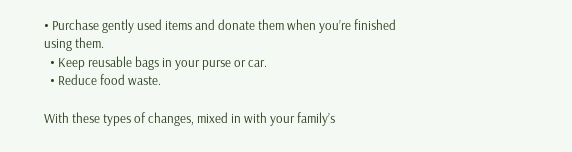• Purchase gently used items and donate them when you’re finished using them.
  • Keep reusable bags in your purse or car.
  • Reduce food waste.

With these types of changes, mixed in with your family’s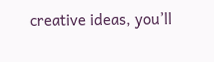creative ideas, you’ll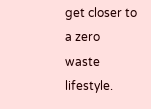get closer to a zero waste lifestyle.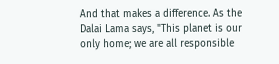And that makes a difference. As the Dalai Lama says, "This planet is our only home; we are all responsible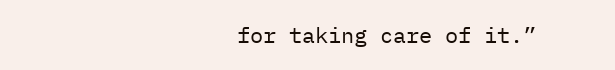for taking care of it.”